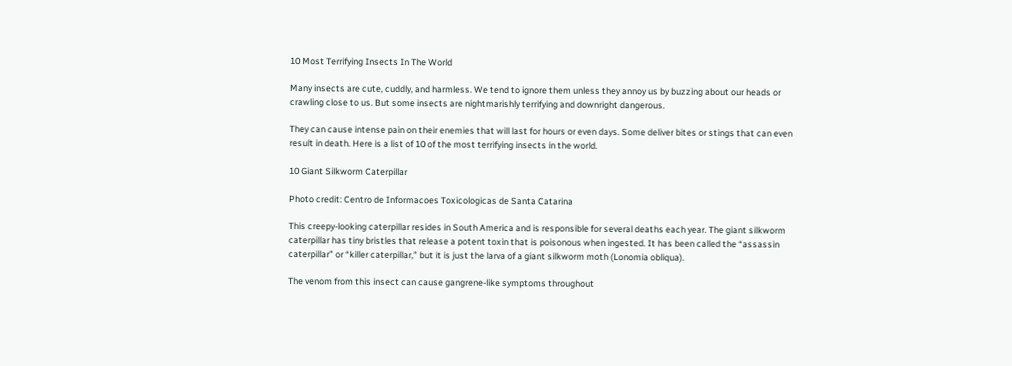10 Most Terrifying Insects In The World

Many insects are cute, cuddly, and harmless. We tend to ignore them unless they annoy us by buzzing about our heads or crawling close to us. But some insects are nightmarishly terrifying and downright dangerous.

They can cause intense pain on their enemies that will last for hours or even days. Some deliver bites or stings that can even result in death. Here is a list of 10 of the most terrifying insects in the world.

10 Giant Silkworm Caterpillar

Photo credit: Centro de Informacoes Toxicologicas de Santa Catarina

This creepy-looking caterpillar resides in South America and is responsible for several deaths each year. The giant silkworm caterpillar has tiny bristles that release a potent toxin that is poisonous when ingested. It has been called the “assassin caterpillar” or “killer caterpillar,” but it is just the larva of a giant silkworm moth (Lonomia obliqua).

The venom from this insect can cause gangrene-like symptoms throughout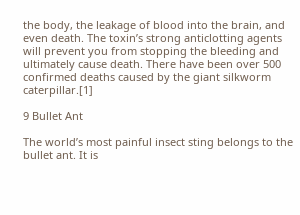the body, the leakage of blood into the brain, and even death. The toxin’s strong anticlotting agents will prevent you from stopping the bleeding and ultimately cause death. There have been over 500 confirmed deaths caused by the giant silkworm caterpillar.[1]

9 Bullet Ant

The world’s most painful insect sting belongs to the bullet ant. It is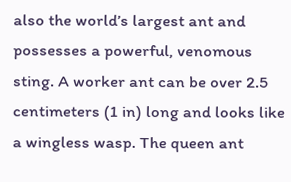also the world’s largest ant and possesses a powerful, venomous sting. A worker ant can be over 2.5 centimeters (1 in) long and looks like a wingless wasp. The queen ant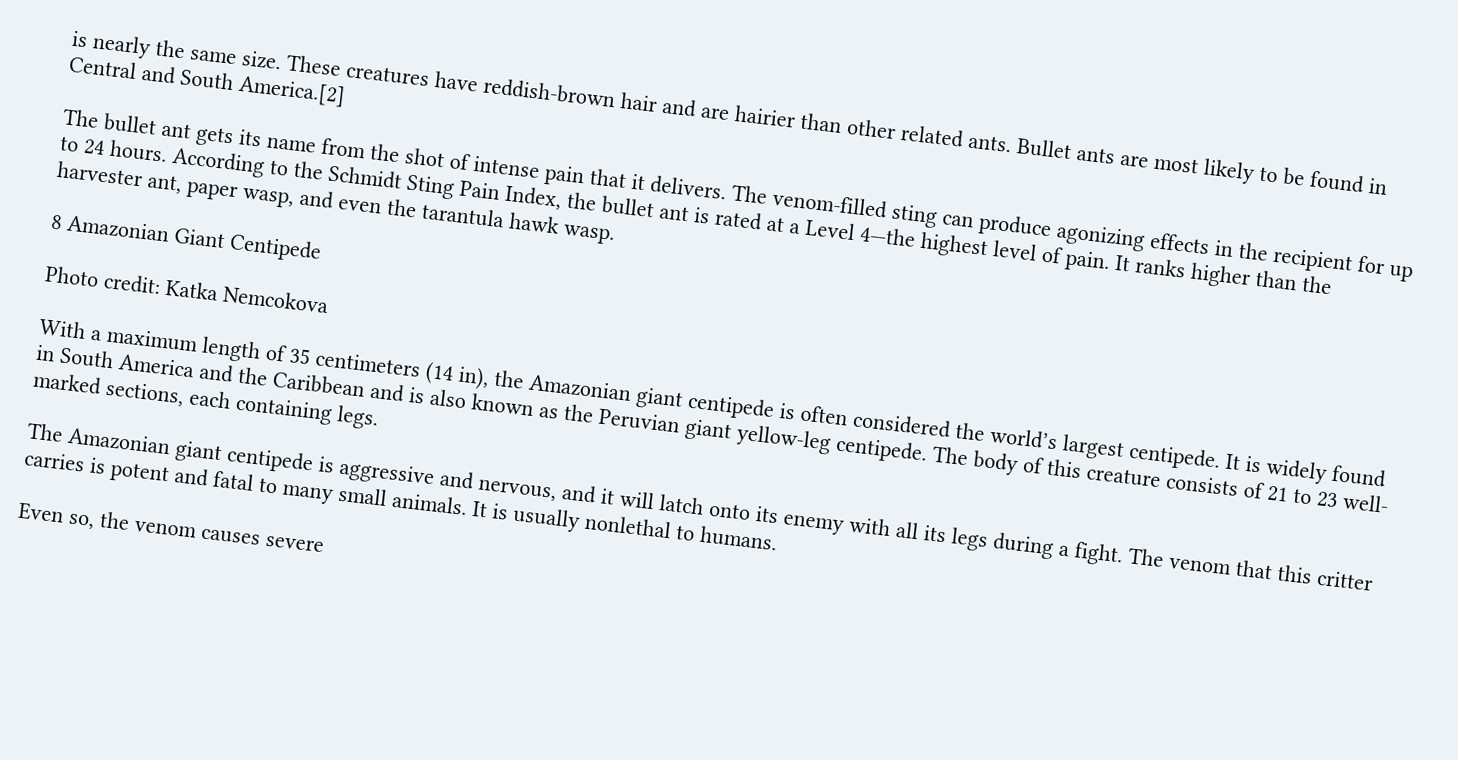is nearly the same size. These creatures have reddish-brown hair and are hairier than other related ants. Bullet ants are most likely to be found in Central and South America.[2]

The bullet ant gets its name from the shot of intense pain that it delivers. The venom-filled sting can produce agonizing effects in the recipient for up to 24 hours. According to the Schmidt Sting Pain Index, the bullet ant is rated at a Level 4—the highest level of pain. It ranks higher than the harvester ant, paper wasp, and even the tarantula hawk wasp.

8 Amazonian Giant Centipede

Photo credit: Katka Nemcokova

With a maximum length of 35 centimeters (14 in), the Amazonian giant centipede is often considered the world’s largest centipede. It is widely found in South America and the Caribbean and is also known as the Peruvian giant yellow-leg centipede. The body of this creature consists of 21 to 23 well-marked sections, each containing legs.

The Amazonian giant centipede is aggressive and nervous, and it will latch onto its enemy with all its legs during a fight. The venom that this critter carries is potent and fatal to many small animals. It is usually nonlethal to humans.

Even so, the venom causes severe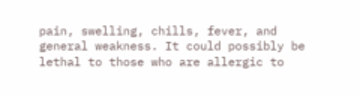pain, swelling, chills, fever, and general weakness. It could possibly be lethal to those who are allergic to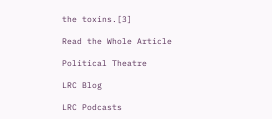the toxins.[3]

Read the Whole Article

Political Theatre

LRC Blog

LRC Podcasts